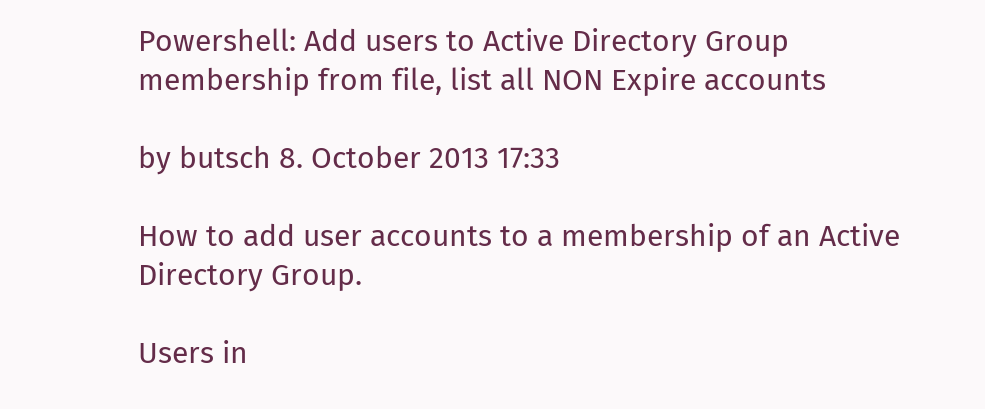Powershell: Add users to Active Directory Group membership from file, list all NON Expire accounts

by butsch 8. October 2013 17:33

How to add user accounts to a membership of an Active Directory Group.

Users in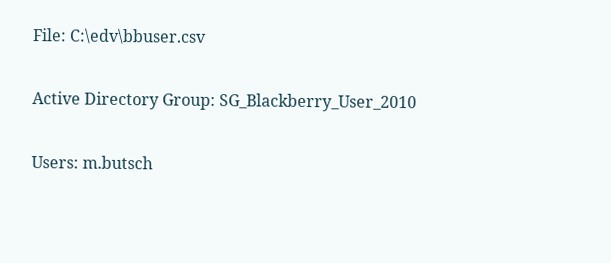File: C:\edv\bbuser.csv

Active Directory Group: SG_Blackberry_User_2010

Users: m.butsch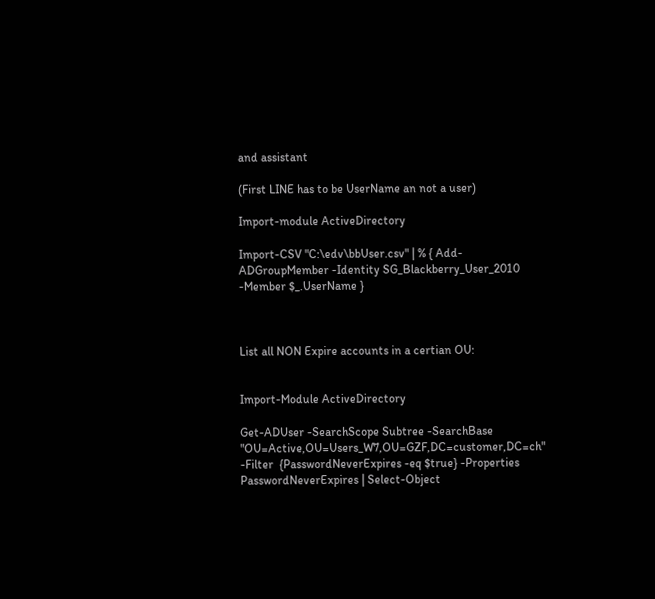and assistant

(First LINE has to be UserName an not a user)

Import-module ActiveDirectory

Import-CSV "C:\edv\bbUser.csv" | % { Add-ADGroupMember -Identity SG_Blackberry_User_2010 -Member $_.UserName }



List all NON Expire accounts in a certian OU:


Import-Module ActiveDirectory

Get-ADUser -SearchScope Subtree -SearchBase "OU=Active,OU=Users_W7,OU=GZF,DC=customer,DC=ch" -Filter  {PasswordNeverExpires -eq $true} -Properties PasswordNeverExpires | Select-Object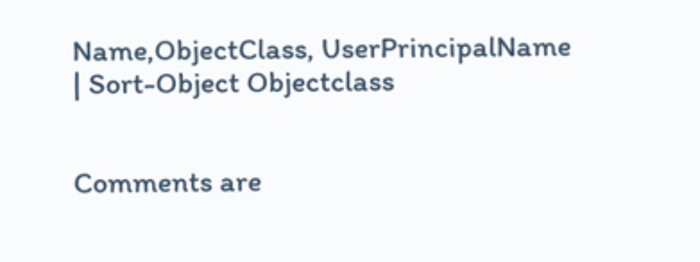Name,ObjectClass, UserPrincipalName | Sort-Object Objectclass


Comments are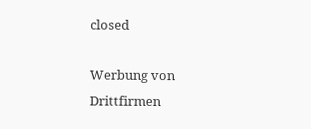closed

Werbung von Drittfirmen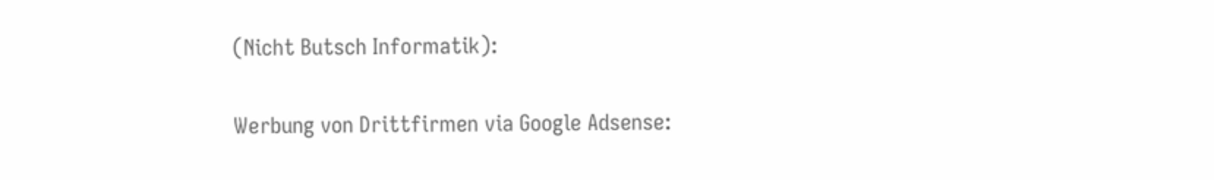(Nicht Butsch Informatik):

Werbung von Drittfirmen via Google Adsense: